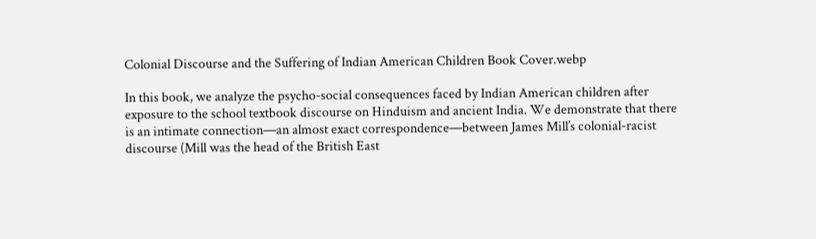Colonial Discourse and the Suffering of Indian American Children Book Cover.webp

In this book, we analyze the psycho-social consequences faced by Indian American children after exposure to the school textbook discourse on Hinduism and ancient India. We demonstrate that there is an intimate connection—an almost exact correspondence—between James Mill’s colonial-racist discourse (Mill was the head of the British East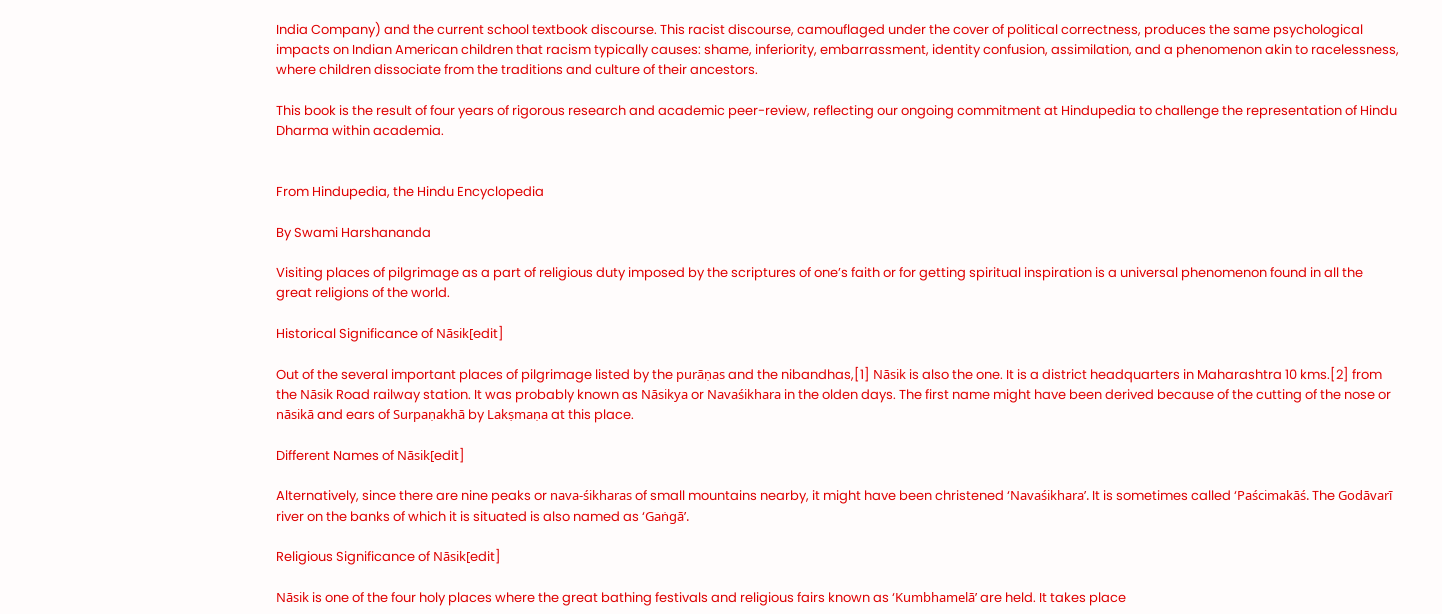India Company) and the current school textbook discourse. This racist discourse, camouflaged under the cover of political correctness, produces the same psychological impacts on Indian American children that racism typically causes: shame, inferiority, embarrassment, identity confusion, assimilation, and a phenomenon akin to racelessness, where children dissociate from the traditions and culture of their ancestors.

This book is the result of four years of rigorous research and academic peer-review, reflecting our ongoing commitment at Hindupedia to challenge the representation of Hindu Dharma within academia.


From Hindupedia, the Hindu Encyclopedia

By Swami Harshananda

Visiting places of pilgrimage as a part of religious duty imposed by the scriptures of one’s faith or for getting spiritual inspiration is a universal phenomenon found in all the great religions of the world.

Historical Significance of Nāsik[edit]

Out of the several important places of pilgrimage listed by the purāṇas and the nibandhas,[1] Nāsik is also the one. It is a district headquarters in Maharashtra 10 kms.[2] from the Nāsik Road railway station. It was probably known as Nāsikya or Navaśikhara in the olden days. The first name might have been derived because of the cutting of the nose or nāsikā and ears of Surpaṇakhā by Lakṣmaṇa at this place.

Different Names of Nāsik[edit]

Alternatively, since there are nine peaks or nava-śikharas of small mountains nearby, it might have been christened ‘Navaśikhara’. It is sometimes called ‘Paścimakāś. The Godāvarī river on the banks of which it is situated is also named as ‘Gaṅgā’.

Religious Significance of Nāsik[edit]

Nāsik is one of the four holy places where the great bathing festivals and religious fairs known as ‘Kumbhamelā’ are held. It takes place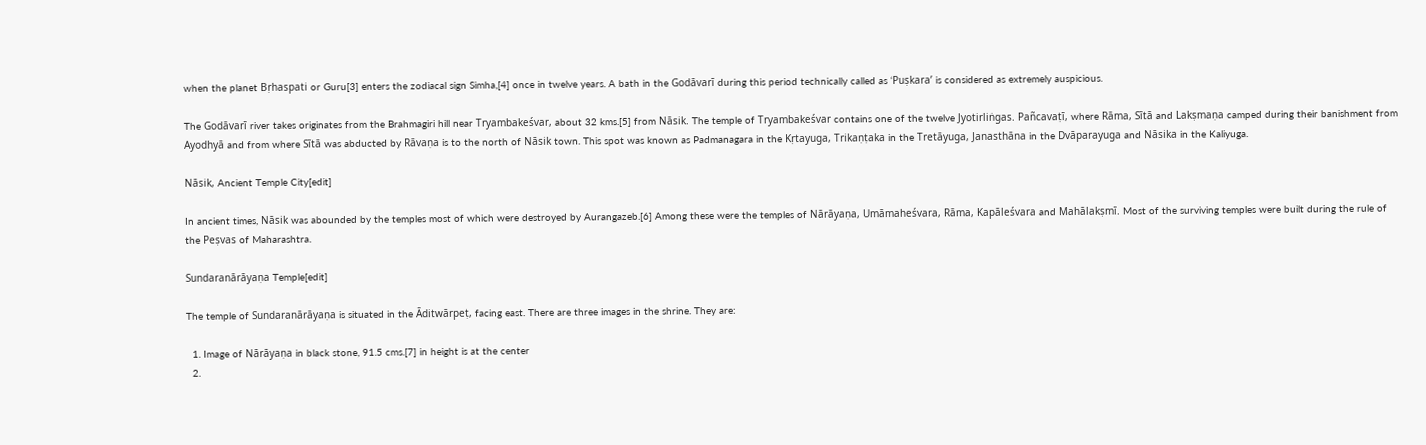when the planet Bṛhaspati or Guru[3] enters the zodiacal sign Simha,[4] once in twelve years. A bath in the Godāvarī during this period technically called as ‘Puṣkara’ is considered as extremely auspicious.

The Godāvarī river takes originates from the Brahmagiri hill near Tryambakeśvar, about 32 kms.[5] from Nāsik. The temple of Tryambakeśvar contains one of the twelve Jyotirliṅgas. Pañcavaṭī, where Rāma, Sītā and Lakṣmaṇa camped during their banishment from Ayodhyā and from where Sītā was abducted by Rāvaṇa is to the north of Nāsik town. This spot was known as Padmanagara in the Kṛtayuga, Trikaṇṭaka in the Tretāyuga, Janasthāna in the Dvāparayuga and Nāsika in the Kaliyuga.

Nāsik, Ancient Temple City[edit]

In ancient times, Nāsik was abounded by the temples most of which were destroyed by Aurangazeb.[6] Among these were the temples of Nārāyaṇa, Umāmaheśvara, Rāma, Kapāleśvara and Mahālakṣmī. Most of the surviving temples were built during the rule of the Peṣvas of Maharashtra.

Sundaranārāyaṇa Temple[edit]

The temple of Sundaranārāyaṇa is situated in the Āditwārpeṭ, facing east. There are three images in the shrine. They are:

  1. Image of Nārāyaṇa in black stone, 91.5 cms.[7] in height is at the center
  2.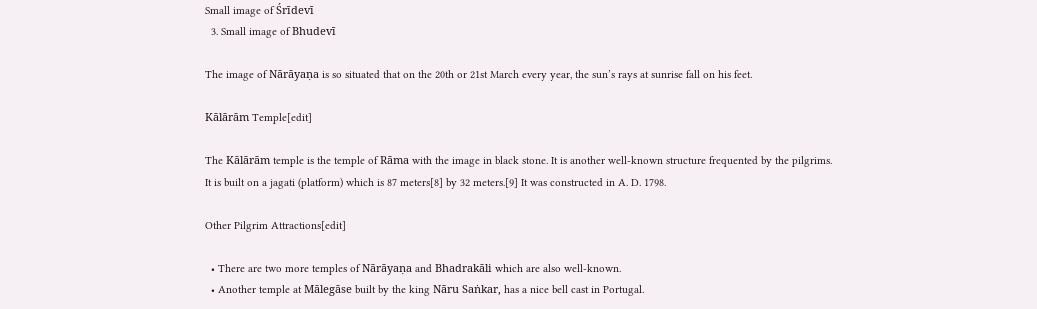Small image of Śrīdevī
  3. Small image of Bhudevī

The image of Nārāyaṇa is so situated that on the 20th or 21st March every year, the sun’s rays at sunrise fall on his feet.

Kālārām Temple[edit]

The Kālārām temple is the temple of Rāma with the image in black stone. It is another well-known structure frequented by the pilgrims. It is built on a jagati (platform) which is 87 meters[8] by 32 meters.[9] It was constructed in A. D. 1798.

Other Pilgrim Attractions[edit]

  • There are two more temples of Nārāyaṇa and Bhadrakāli which are also well-known.
  • Another temple at Mālegāse built by the king Nāru Saṅkar, has a nice bell cast in Portugal.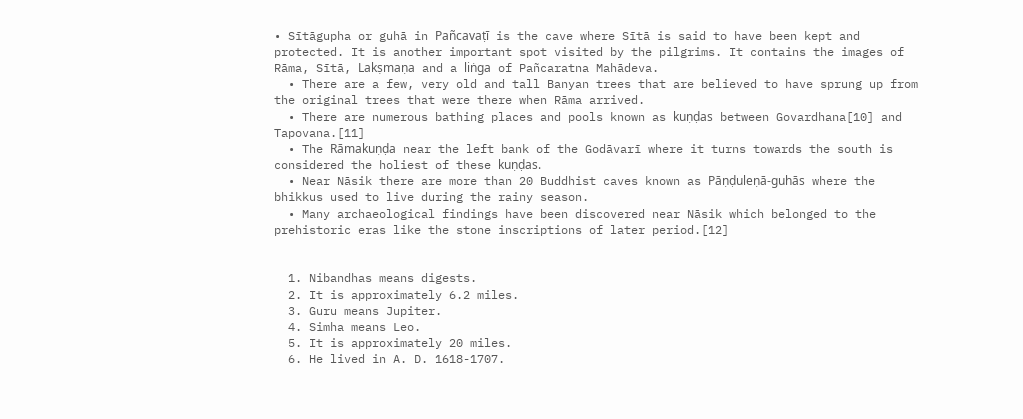• Sītāgupha or guhā in Pañcavaṭī is the cave where Sītā is said to have been kept and protected. It is another important spot visited by the pilgrims. It contains the images of Rāma, Sītā, Lakṣmaṇa and a liṅga of Pañcaratna Mahādeva.
  • There are a few, very old and tall Banyan trees that are believed to have sprung up from the original trees that were there when Rāma arrived.
  • There are numerous bathing places and pools known as kuṇḍas between Govardhana[10] and Tapovana.[11]
  • The Rāmakuṇḍa near the left bank of the Godāvarī where it turns towards the south is considered the holiest of these kuṇḍas.
  • Near Nāsik there are more than 20 Buddhist caves known as Pāṇḍuleṇā-guhās where the bhikkus used to live during the rainy season.
  • Many archaeological findings have been discovered near Nāsik which belonged to the prehistoric eras like the stone inscriptions of later period.[12]


  1. Nibandhas means digests.
  2. It is approximately 6.2 miles.
  3. Guru means Jupiter.
  4. Simha means Leo.
  5. It is approximately 20 miles.
  6. He lived in A. D. 1618-1707.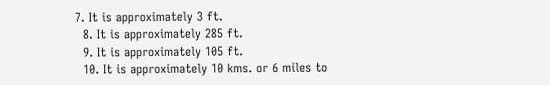7. It is approximately 3 ft.
  8. It is approximately 285 ft.
  9. It is approximately 105 ft.
  10. It is approximately 10 kms. or 6 miles to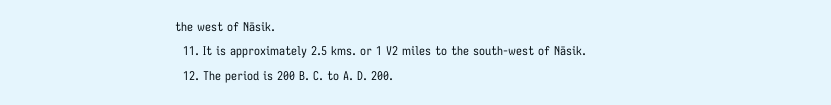the west of Nāsik.
  11. It is approximately 2.5 kms. or 1 V2 miles to the south-west of Nāsik.
  12. The period is 200 B. C. to A. D. 200.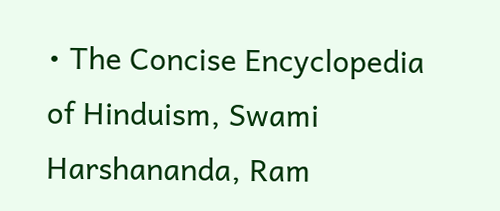• The Concise Encyclopedia of Hinduism, Swami Harshananda, Ram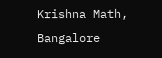Krishna Math, Bangalore